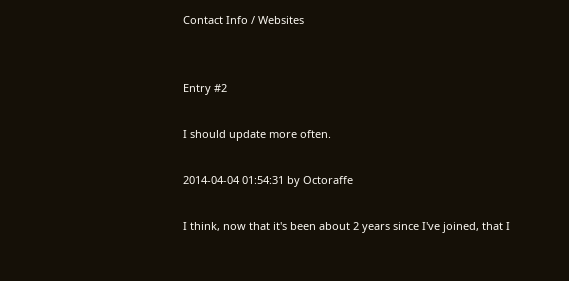Contact Info / Websites


Entry #2

I should update more often.

2014-04-04 01:54:31 by Octoraffe

I think, now that it's been about 2 years since I've joined, that I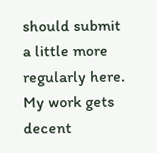should submit a little more regularly here. My work gets decent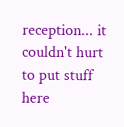reception... it couldn't hurt to put stuff here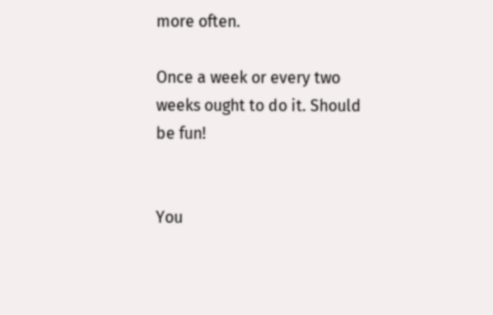more often.

Once a week or every two weeks ought to do it. Should be fun!


You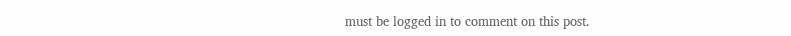must be logged in to comment on this post.